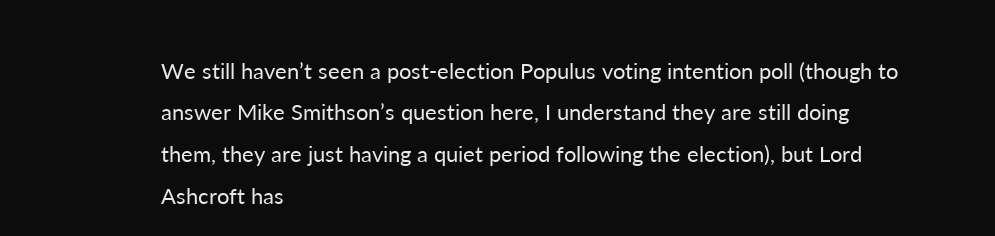We still haven’t seen a post-election Populus voting intention poll (though to answer Mike Smithson’s question here, I understand they are still doing them, they are just having a quiet period following the election), but Lord Ashcroft has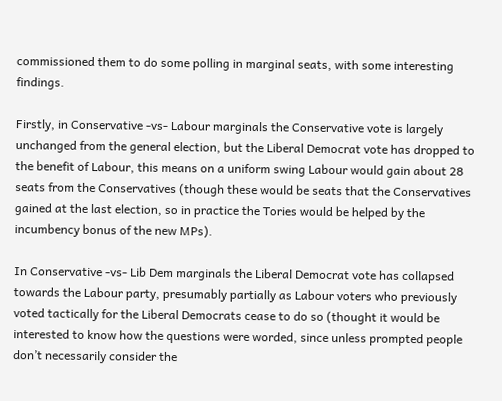commissioned them to do some polling in marginal seats, with some interesting findings.

Firstly, in Conservative -vs- Labour marginals the Conservative vote is largely unchanged from the general election, but the Liberal Democrat vote has dropped to the benefit of Labour, this means on a uniform swing Labour would gain about 28 seats from the Conservatives (though these would be seats that the Conservatives gained at the last election, so in practice the Tories would be helped by the incumbency bonus of the new MPs).

In Conservative -vs- Lib Dem marginals the Liberal Democrat vote has collapsed towards the Labour party, presumably partially as Labour voters who previously voted tactically for the Liberal Democrats cease to do so (thought it would be interested to know how the questions were worded, since unless prompted people don’t necessarily consider the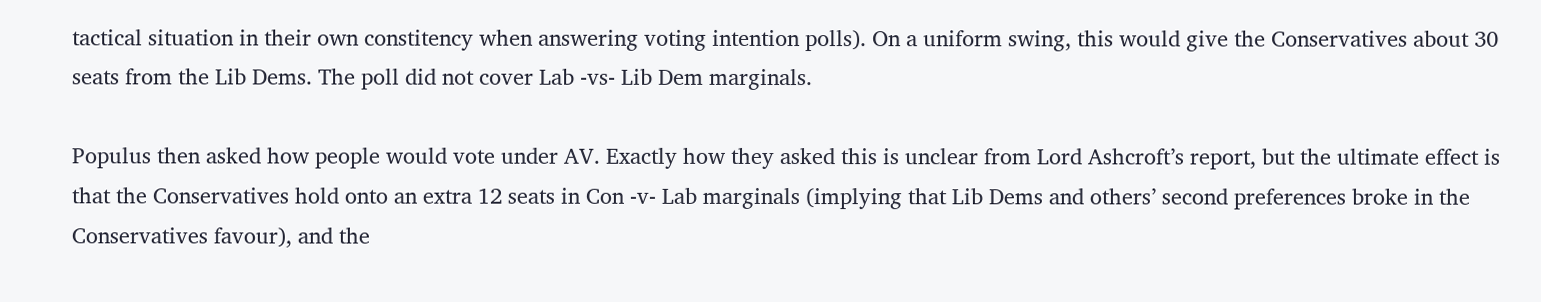tactical situation in their own constitency when answering voting intention polls). On a uniform swing, this would give the Conservatives about 30 seats from the Lib Dems. The poll did not cover Lab -vs- Lib Dem marginals.

Populus then asked how people would vote under AV. Exactly how they asked this is unclear from Lord Ashcroft’s report, but the ultimate effect is that the Conservatives hold onto an extra 12 seats in Con -v- Lab marginals (implying that Lib Dems and others’ second preferences broke in the Conservatives favour), and the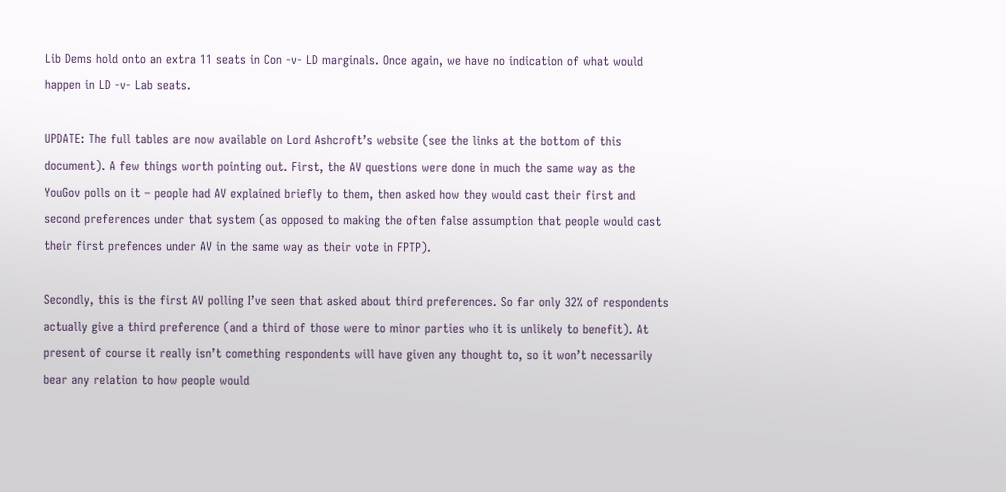Lib Dems hold onto an extra 11 seats in Con -v- LD marginals. Once again, we have no indication of what would happen in LD -v- Lab seats.

UPDATE: The full tables are now available on Lord Ashcroft’s website (see the links at the bottom of this document). A few things worth pointing out. First, the AV questions were done in much the same way as the YouGov polls on it – people had AV explained briefly to them, then asked how they would cast their first and second preferences under that system (as opposed to making the often false assumption that people would cast their first prefences under AV in the same way as their vote in FPTP).

Secondly, this is the first AV polling I’ve seen that asked about third preferences. So far only 32% of respondents actually give a third preference (and a third of those were to minor parties who it is unlikely to benefit). At present of course it really isn’t comething respondents will have given any thought to, so it won’t necessarily bear any relation to how people would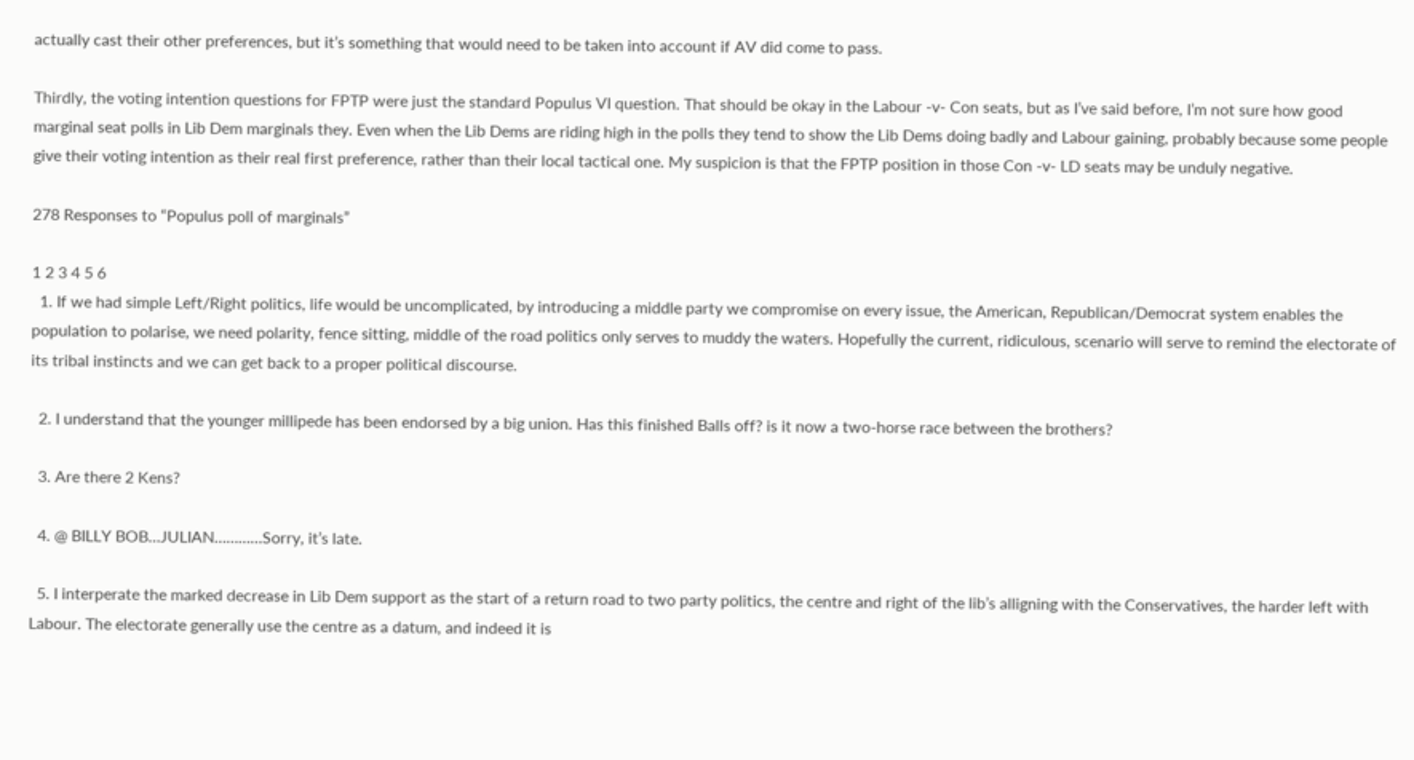actually cast their other preferences, but it’s something that would need to be taken into account if AV did come to pass.

Thirdly, the voting intention questions for FPTP were just the standard Populus VI question. That should be okay in the Labour -v- Con seats, but as I’ve said before, I’m not sure how good marginal seat polls in Lib Dem marginals they. Even when the Lib Dems are riding high in the polls they tend to show the Lib Dems doing badly and Labour gaining, probably because some people give their voting intention as their real first preference, rather than their local tactical one. My suspicion is that the FPTP position in those Con -v- LD seats may be unduly negative.

278 Responses to “Populus poll of marginals”

1 2 3 4 5 6
  1. If we had simple Left/Right politics, life would be uncomplicated, by introducing a middle party we compromise on every issue, the American, Republican/Democrat system enables the population to polarise, we need polarity, fence sitting, middle of the road politics only serves to muddy the waters. Hopefully the current, ridiculous, scenario will serve to remind the electorate of its tribal instincts and we can get back to a proper political discourse.

  2. I understand that the younger millipede has been endorsed by a big union. Has this finished Balls off? is it now a two-horse race between the brothers?

  3. Are there 2 Kens?

  4. @ BILLY BOB…JULIAN…………Sorry, it’s late.

  5. I interperate the marked decrease in Lib Dem support as the start of a return road to two party politics, the centre and right of the lib’s alligning with the Conservatives, the harder left with Labour. The electorate generally use the centre as a datum, and indeed it is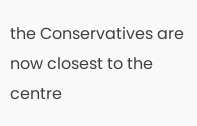the Conservatives are now closest to the centre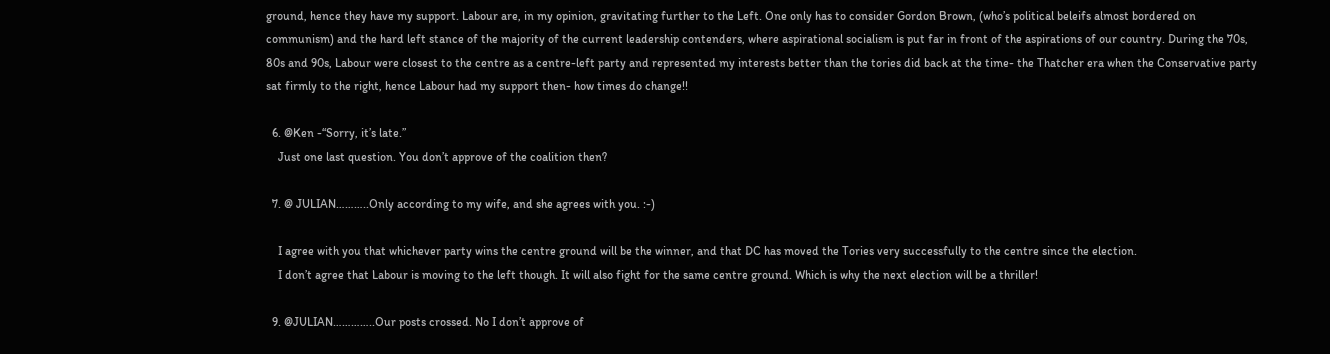ground, hence they have my support. Labour are, in my opinion, gravitating further to the Left. One only has to consider Gordon Brown, (who’s political beleifs almost bordered on communism) and the hard left stance of the majority of the current leadership contenders, where aspirational socialism is put far in front of the aspirations of our country. During the 70s, 80s and 90s, Labour were closest to the centre as a centre-left party and represented my interests better than the tories did back at the time- the Thatcher era when the Conservative party sat firmly to the right, hence Labour had my support then- how times do change!!

  6. @Ken -“Sorry, it’s late.”
    Just one last question. You don’t approve of the coalition then?

  7. @ JULIAN………..Only according to my wife, and she agrees with you. :-)

    I agree with you that whichever party wins the centre ground will be the winner, and that DC has moved the Tories very successfully to the centre since the election.
    I don’t agree that Labour is moving to the left though. It will also fight for the same centre ground. Which is why the next election will be a thriller!

  9. @JULIAN…………..Our posts crossed. No I don’t approve of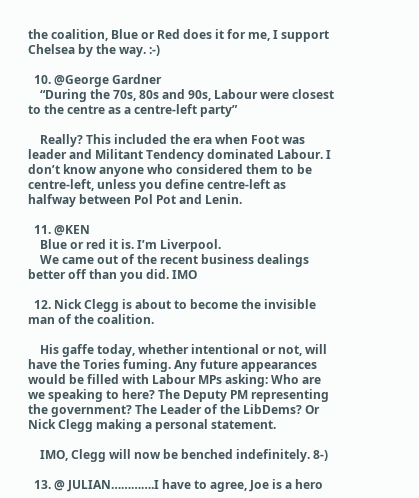the coalition, Blue or Red does it for me, I support Chelsea by the way. :-)

  10. @George Gardner
    “During the 70s, 80s and 90s, Labour were closest to the centre as a centre-left party”

    Really? This included the era when Foot was leader and Militant Tendency dominated Labour. I don’t know anyone who considered them to be centre-left, unless you define centre-left as halfway between Pol Pot and Lenin.

  11. @KEN
    Blue or red it is. I’m Liverpool.
    We came out of the recent business dealings better off than you did. IMO

  12. Nick Clegg is about to become the invisible man of the coalition.

    His gaffe today, whether intentional or not, will have the Tories fuming. Any future appearances would be filled with Labour MPs asking: Who are we speaking to here? The Deputy PM representing the government? The Leader of the LibDems? Or Nick Clegg making a personal statement.

    IMO, Clegg will now be benched indefinitely. 8-)

  13. @ JULIAN………….I have to agree, Joe is a hero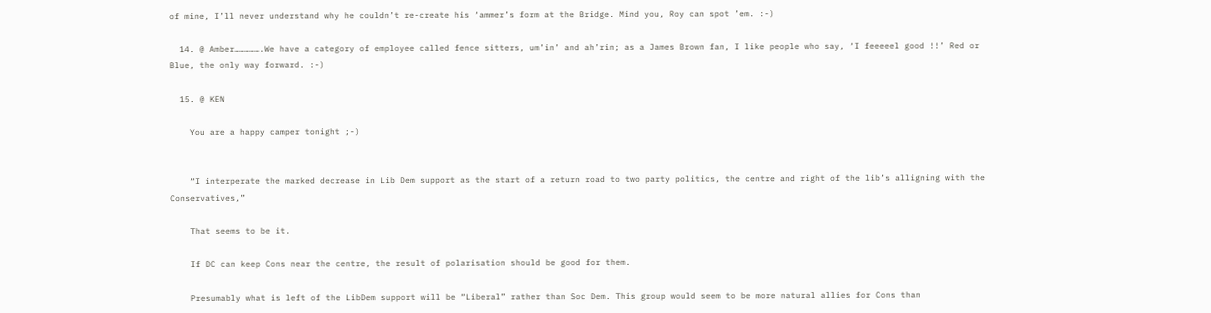of mine, I’ll never understand why he couldn’t re-create his ‘ammer’s form at the Bridge. Mind you, Roy can spot ’em. :-)

  14. @ Amber…………….We have a category of employee called fence sitters, um’in’ and ah’rin; as a James Brown fan, I like people who say, ‘I feeeeel good !!’ Red or Blue, the only way forward. :-)

  15. @ KEN

    You are a happy camper tonight ;-)


    “I interperate the marked decrease in Lib Dem support as the start of a return road to two party politics, the centre and right of the lib’s alligning with the Conservatives,”

    That seems to be it.

    If DC can keep Cons near the centre, the result of polarisation should be good for them.

    Presumably what is left of the LibDem support will be “Liberal” rather than Soc Dem. This group would seem to be more natural allies for Cons than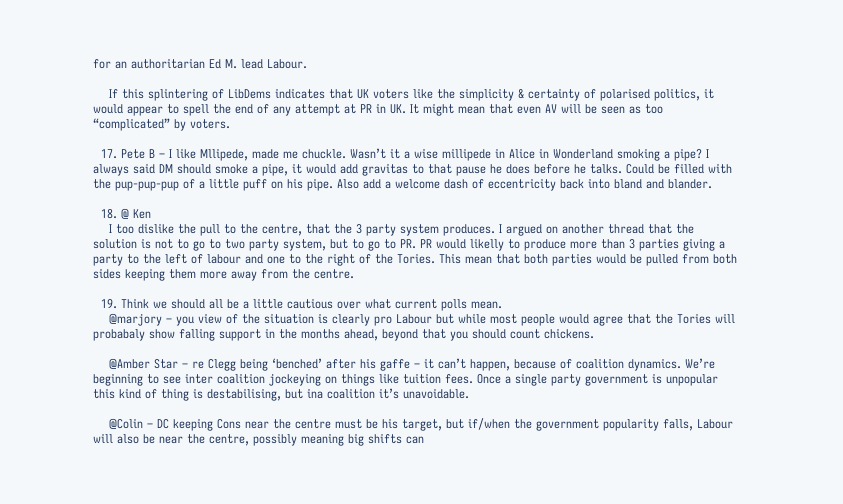for an authoritarian Ed M. lead Labour.

    If this splintering of LibDems indicates that UK voters like the simplicity & certainty of polarised politics, it would appear to spell the end of any attempt at PR in UK. It might mean that even AV will be seen as too “complicated” by voters.

  17. Pete B – I like Mllipede, made me chuckle. Wasn’t it a wise millipede in Alice in Wonderland smoking a pipe? I always said DM should smoke a pipe, it would add gravitas to that pause he does before he talks. Could be filled with the pup-pup-pup of a little puff on his pipe. Also add a welcome dash of eccentricity back into bland and blander.

  18. @ Ken
    I too dislike the pull to the centre, that the 3 party system produces. I argued on another thread that the solution is not to go to two party system, but to go to PR. PR would likelly to produce more than 3 parties giving a party to the left of labour and one to the right of the Tories. This mean that both parties would be pulled from both sides keeping them more away from the centre.

  19. Think we should all be a little cautious over what current polls mean.
    @marjory – you view of the situation is clearly pro Labour but while most people would agree that the Tories will probabaly show falling support in the months ahead, beyond that you should count chickens.

    @Amber Star – re Clegg being ‘benched’ after his gaffe – it can’t happen, because of coalition dynamics. We’re beginning to see inter coalition jockeying on things like tuition fees. Once a single party government is unpopular this kind of thing is destabilising, but ina coalition it’s unavoidable.

    @Colin – DC keeping Cons near the centre must be his target, but if/when the government popularity falls, Labour will also be near the centre, possibly meaning big shifts can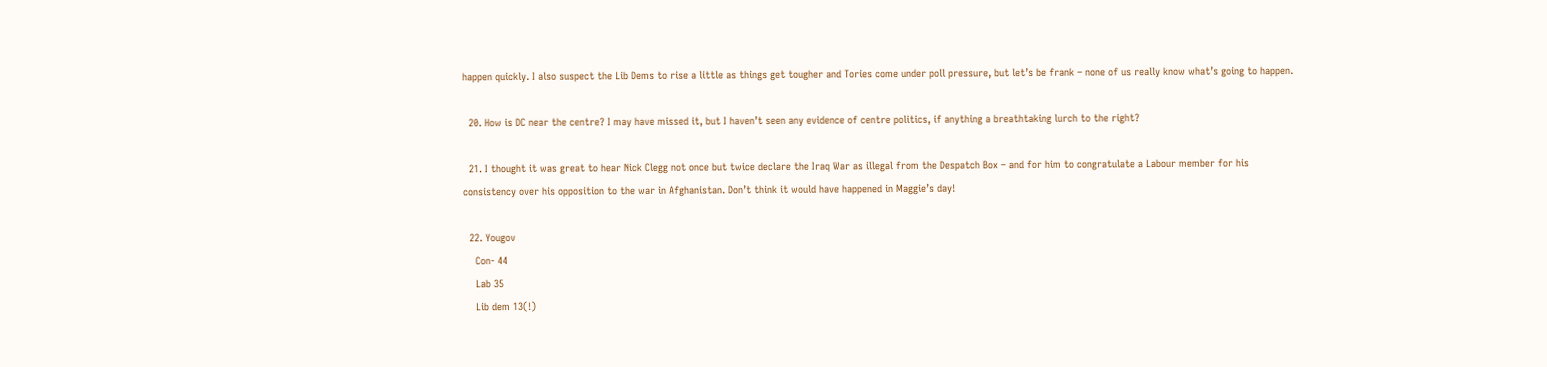happen quickly. I also suspect the Lib Dems to rise a little as things get tougher and Tories come under poll pressure, but let’s be frank – none of us really know what’s going to happen.

  20. How is DC near the centre? I may have missed it, but I haven’t seen any evidence of centre politics, if anything a breathtaking lurch to the right?

  21. I thought it was great to hear Nick Clegg not once but twice declare the Iraq War as illegal from the Despatch Box – and for him to congratulate a Labour member for his consistency over his opposition to the war in Afghanistan. Don’t think it would have happened in Maggie’s day!

  22. Yougov
    Con- 44
    Lab 35
    Lib dem 13(!)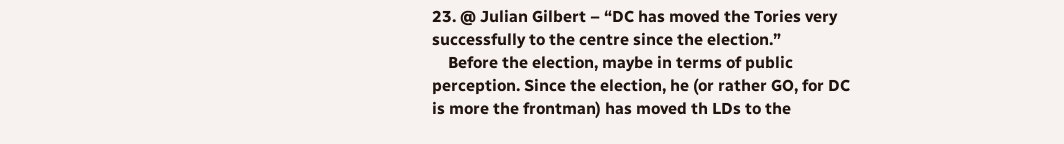23. @ Julian Gilbert – “DC has moved the Tories very successfully to the centre since the election.”
    Before the election, maybe in terms of public perception. Since the election, he (or rather GO, for DC is more the frontman) has moved th LDs to the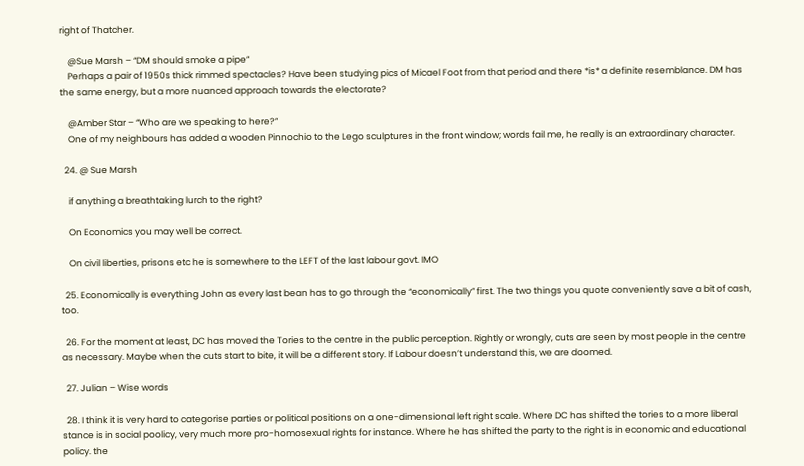right of Thatcher.

    @Sue Marsh – “DM should smoke a pipe”
    Perhaps a pair of 1950s thick rimmed spectacles? Have been studying pics of Micael Foot from that period and there *is* a definite resemblance. DM has the same energy, but a more nuanced approach towards the electorate?

    @Amber Star – “Who are we speaking to here?”
    One of my neighbours has added a wooden Pinnochio to the Lego sculptures in the front window; words fail me, he really is an extraordinary character.

  24. @ Sue Marsh

    if anything a breathtaking lurch to the right?

    On Economics you may well be correct.

    On civil liberties, prisons etc he is somewhere to the LEFT of the last labour govt. IMO

  25. Economically is everything John as every last bean has to go through the “economically” first. The two things you quote conveniently save a bit of cash, too.

  26. For the moment at least, DC has moved the Tories to the centre in the public perception. Rightly or wrongly, cuts are seen by most people in the centre as necessary. Maybe when the cuts start to bite, it will be a different story. If Labour doesn’t understand this, we are doomed.

  27. Julian – Wise words

  28. I think it is very hard to categorise parties or political positions on a one-dimensional left right scale. Where DC has shifted the tories to a more liberal stance is in social poolicy, very much more pro-homosexual rights for instance. Where he has shifted the party to the right is in economic and educational policy. the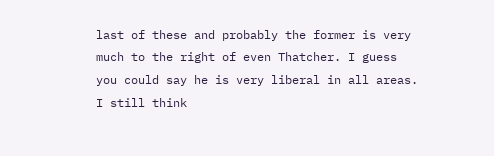last of these and probably the former is very much to the right of even Thatcher. I guess you could say he is very liberal in all areas. I still think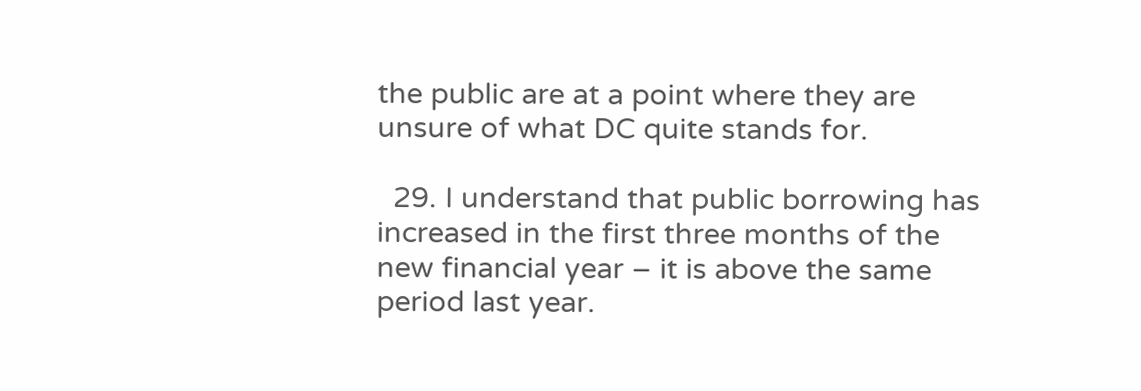the public are at a point where they are unsure of what DC quite stands for.

  29. I understand that public borrowing has increased in the first three months of the new financial year – it is above the same period last year.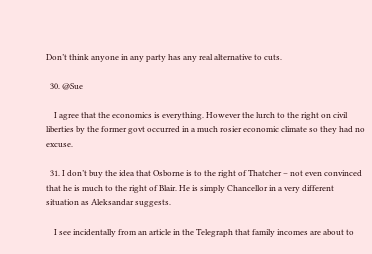Don’t think anyone in any party has any real alternative to cuts.

  30. @Sue

    I agree that the economics is everything. However the lurch to the right on civil liberties by the former govt occurred in a much rosier economic climate so they had no excuse.

  31. I don’t buy the idea that Osborne is to the right of Thatcher – not even convinced that he is much to the right of Blair. He is simply Chancellor in a very different situation as Aleksandar suggests.

    I see incidentally from an article in the Telegraph that family incomes are about to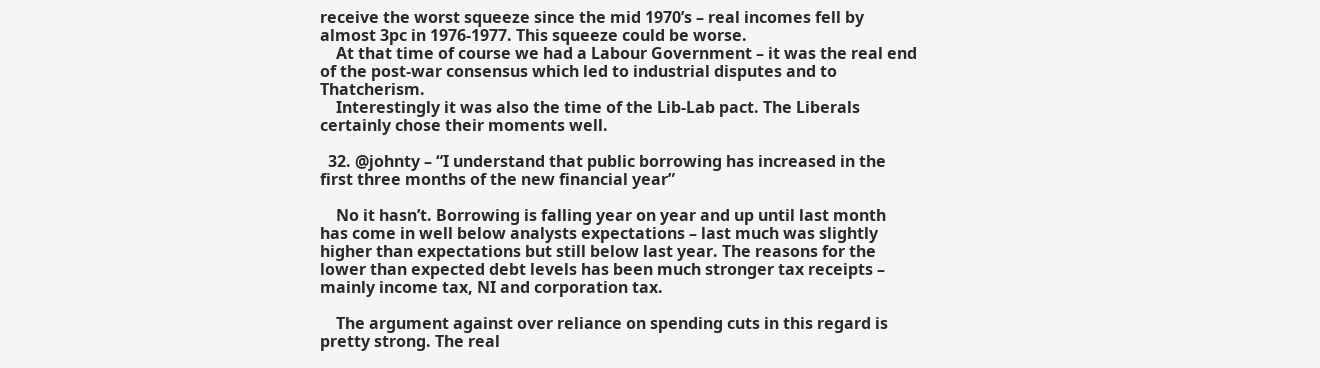receive the worst squeeze since the mid 1970’s – real incomes fell by almost 3pc in 1976-1977. This squeeze could be worse.
    At that time of course we had a Labour Government – it was the real end of the post-war consensus which led to industrial disputes and to Thatcherism.
    Interestingly it was also the time of the Lib-Lab pact. The Liberals certainly chose their moments well.

  32. @johnty – “I understand that public borrowing has increased in the first three months of the new financial year”

    No it hasn’t. Borrowing is falling year on year and up until last month has come in well below analysts expectations – last much was slightly higher than expectations but still below last year. The reasons for the lower than expected debt levels has been much stronger tax receipts – mainly income tax, NI and corporation tax.

    The argument against over reliance on spending cuts in this regard is pretty strong. The real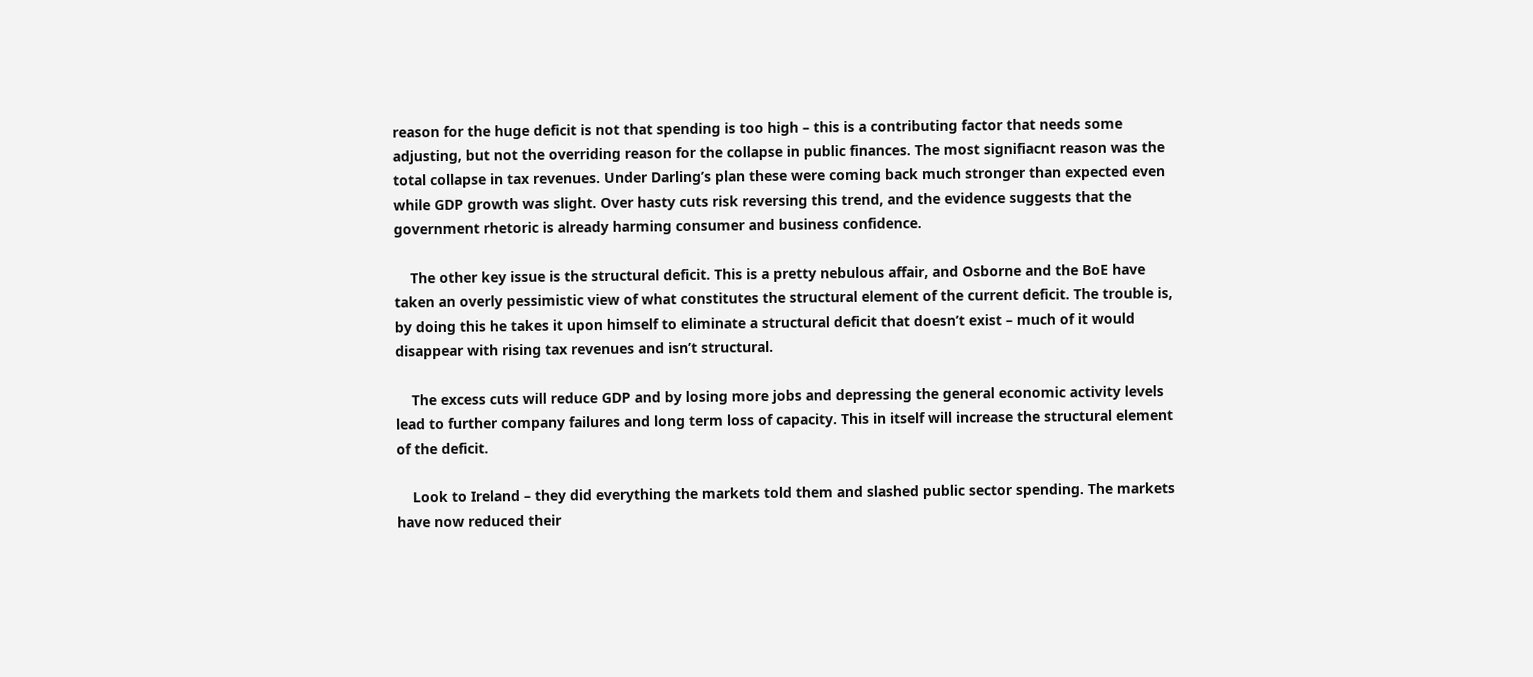reason for the huge deficit is not that spending is too high – this is a contributing factor that needs some adjusting, but not the overriding reason for the collapse in public finances. The most signifiacnt reason was the total collapse in tax revenues. Under Darling’s plan these were coming back much stronger than expected even while GDP growth was slight. Over hasty cuts risk reversing this trend, and the evidence suggests that the government rhetoric is already harming consumer and business confidence.

    The other key issue is the structural deficit. This is a pretty nebulous affair, and Osborne and the BoE have taken an overly pessimistic view of what constitutes the structural element of the current deficit. The trouble is, by doing this he takes it upon himself to eliminate a structural deficit that doesn’t exist – much of it would disappear with rising tax revenues and isn’t structural.

    The excess cuts will reduce GDP and by losing more jobs and depressing the general economic activity levels lead to further company failures and long term loss of capacity. This in itself will increase the structural element of the deficit.

    Look to Ireland – they did everything the markets told them and slashed public sector spending. The markets have now reduced their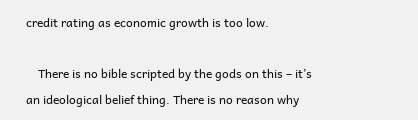credit rating as economic growth is too low.

    There is no bible scripted by the gods on this – it’s an ideological belief thing. There is no reason why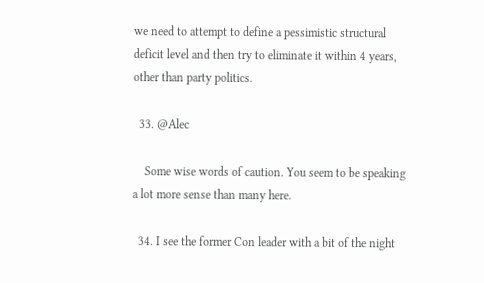we need to attempt to define a pessimistic structural deficit level and then try to eliminate it within 4 years, other than party politics.

  33. @Alec

    Some wise words of caution. You seem to be speaking a lot more sense than many here.

  34. I see the former Con leader with a bit of the night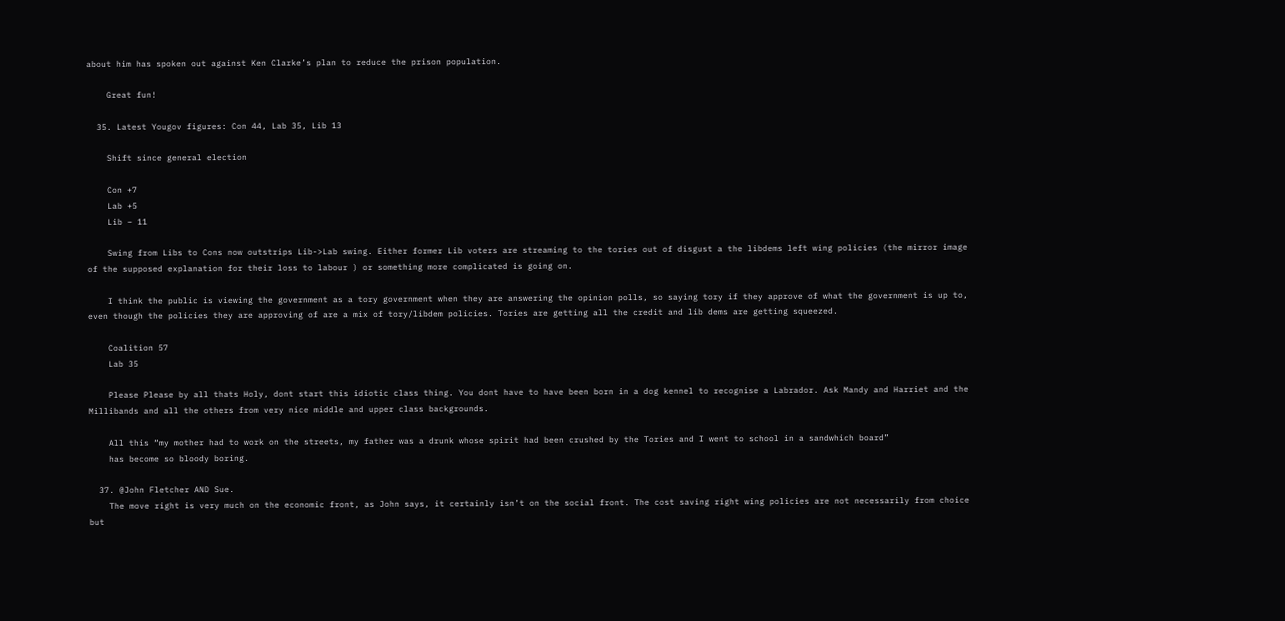about him has spoken out against Ken Clarke’s plan to reduce the prison population.

    Great fun!

  35. Latest Yougov figures: Con 44, Lab 35, Lib 13

    Shift since general election

    Con +7
    Lab +5
    Lib – 11

    Swing from Libs to Cons now outstrips Lib->Lab swing. Either former Lib voters are streaming to the tories out of disgust a the libdems left wing policies (the mirror image of the supposed explanation for their loss to labour ) or something more complicated is going on.

    I think the public is viewing the government as a tory government when they are answering the opinion polls, so saying tory if they approve of what the government is up to, even though the policies they are approving of are a mix of tory/libdem policies. Tories are getting all the credit and lib dems are getting squeezed.

    Coalition 57
    Lab 35

    Please Please by all thats Holy, dont start this idiotic class thing. You dont have to have been born in a dog kennel to recognise a Labrador. Ask Mandy and Harriet and the Millibands and all the others from very nice middle and upper class backgrounds.

    All this “my mother had to work on the streets, my father was a drunk whose spirit had been crushed by the Tories and I went to school in a sandwhich board”
    has become so bloody boring.

  37. @John Fletcher AND Sue.
    The move right is very much on the economic front, as John says, it certainly isn’t on the social front. The cost saving right wing policies are not necessarily from choice but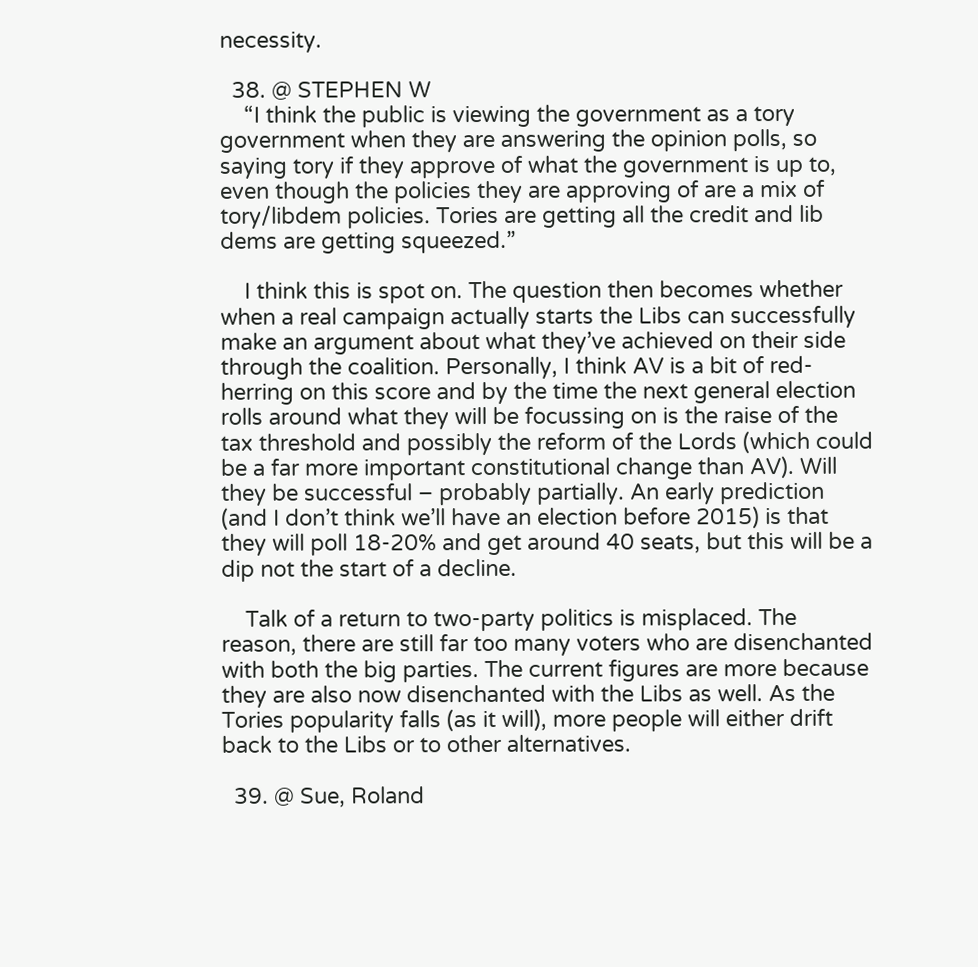necessity.

  38. @ STEPHEN W
    “I think the public is viewing the government as a tory government when they are answering the opinion polls, so saying tory if they approve of what the government is up to, even though the policies they are approving of are a mix of tory/libdem policies. Tories are getting all the credit and lib dems are getting squeezed.”

    I think this is spot on. The question then becomes whether when a real campaign actually starts the Libs can successfully make an argument about what they’ve achieved on their side through the coalition. Personally, I think AV is a bit of red-herring on this score and by the time the next general election rolls around what they will be focussing on is the raise of the tax threshold and possibly the reform of the Lords (which could be a far more important constitutional change than AV). Will they be successful – probably partially. An early prediction (and I don’t think we’ll have an election before 2015) is that they will poll 18-20% and get around 40 seats, but this will be a dip not the start of a decline.

    Talk of a return to two-party politics is misplaced. The reason, there are still far too many voters who are disenchanted with both the big parties. The current figures are more because they are also now disenchanted with the Libs as well. As the Tories popularity falls (as it will), more people will either drift back to the Libs or to other alternatives.

  39. @ Sue, Roland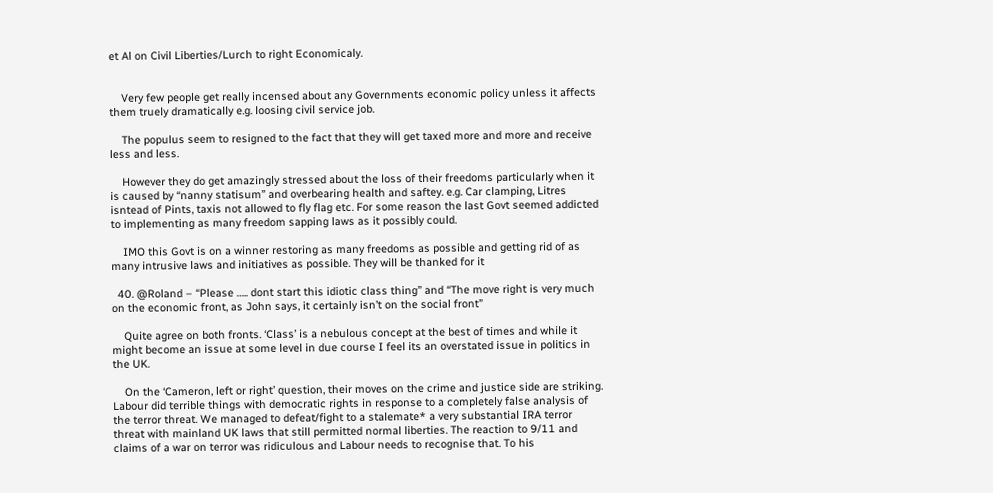et Al on Civil Liberties/Lurch to right Economicaly.


    Very few people get really incensed about any Governments economic policy unless it affects them truely dramatically e.g. loosing civil service job.

    The populus seem to resigned to the fact that they will get taxed more and more and receive less and less.

    However they do get amazingly stressed about the loss of their freedoms particularly when it is caused by “nanny statisum” and overbearing health and saftey. e.g. Car clamping, Litres isntead of Pints, taxis not allowed to fly flag etc. For some reason the last Govt seemed addicted to implementing as many freedom sapping laws as it possibly could.

    IMO this Govt is on a winner restoring as many freedoms as possible and getting rid of as many intrusive laws and initiatives as possible. They will be thanked for it

  40. @Roland – “Please ….. dont start this idiotic class thing” and “The move right is very much on the economic front, as John says, it certainly isn’t on the social front”

    Quite agree on both fronts. ‘Class’ is a nebulous concept at the best of times and while it might become an issue at some level in due course I feel its an overstated issue in politics in the UK.

    On the ‘Cameron, left or right’ question, their moves on the crime and justice side are striking. Labour did terrible things with democratic rights in response to a completely false analysis of the terror threat. We managed to defeat/fight to a stalemate* a very substantial IRA terror threat with mainland UK laws that still permitted normal liberties. The reaction to 9/11 and claims of a war on terror was ridiculous and Labour needs to recognise that. To his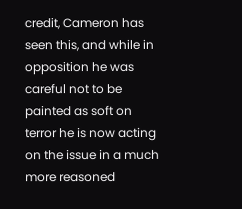credit, Cameron has seen this, and while in opposition he was careful not to be painted as soft on terror he is now acting on the issue in a much more reasoned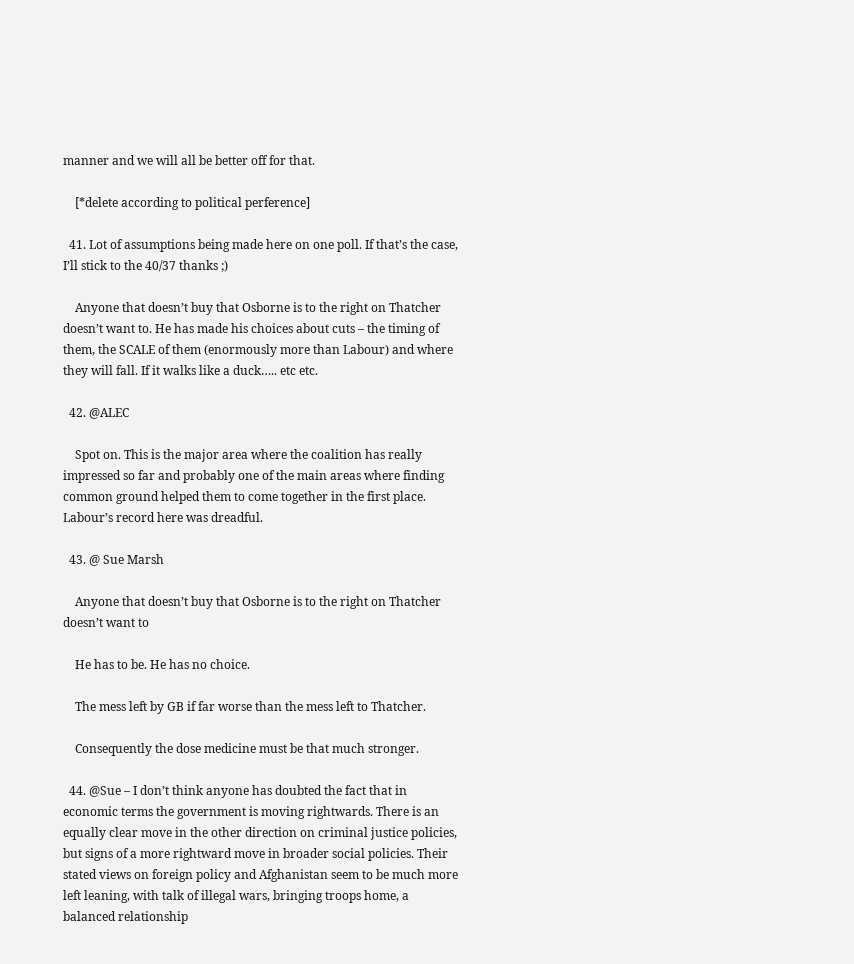manner and we will all be better off for that.

    [*delete according to political perference]

  41. Lot of assumptions being made here on one poll. If that’s the case, I’ll stick to the 40/37 thanks ;)

    Anyone that doesn’t buy that Osborne is to the right on Thatcher doesn’t want to. He has made his choices about cuts – the timing of them, the SCALE of them (enormously more than Labour) and where they will fall. If it walks like a duck….. etc etc.

  42. @ALEC

    Spot on. This is the major area where the coalition has really impressed so far and probably one of the main areas where finding common ground helped them to come together in the first place. Labour’s record here was dreadful.

  43. @ Sue Marsh

    Anyone that doesn’t buy that Osborne is to the right on Thatcher doesn’t want to

    He has to be. He has no choice.

    The mess left by GB if far worse than the mess left to Thatcher.

    Consequently the dose medicine must be that much stronger.

  44. @Sue – I don’t think anyone has doubted the fact that in economic terms the government is moving rightwards. There is an equally clear move in the other direction on criminal justice policies, but signs of a more rightward move in broader social policies. Their stated views on foreign policy and Afghanistan seem to be much more left leaning, with talk of illegal wars, bringing troops home, a balanced relationship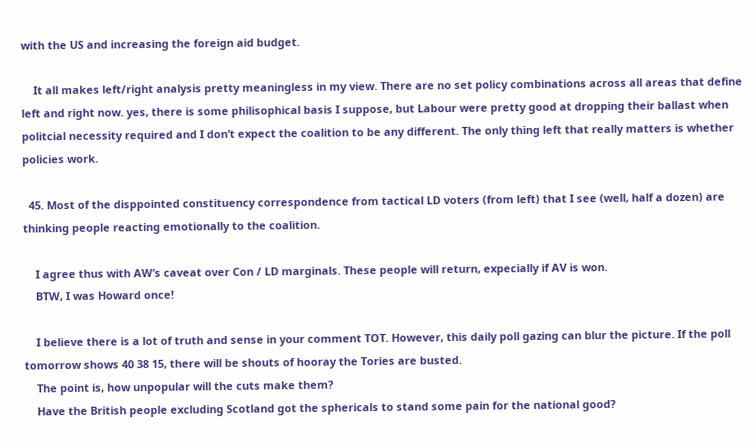with the US and increasing the foreign aid budget.

    It all makes left/right analysis pretty meaningless in my view. There are no set policy combinations across all areas that define left and right now. yes, there is some philisophical basis I suppose, but Labour were pretty good at dropping their ballast when politcial necessity required and I don’t expect the coalition to be any different. The only thing left that really matters is whether policies work.

  45. Most of the disppointed constituency correspondence from tactical LD voters (from left) that I see (well, half a dozen) are thinking people reacting emotionally to the coalition.

    I agree thus with AW’s caveat over Con / LD marginals. These people will return, expecially if AV is won.
    BTW, I was Howard once!

    I believe there is a lot of truth and sense in your comment TOT. However, this daily poll gazing can blur the picture. If the poll tomorrow shows 40 38 15, there will be shouts of hooray the Tories are busted.
    The point is, how unpopular will the cuts make them?
    Have the British people excluding Scotland got the sphericals to stand some pain for the national good?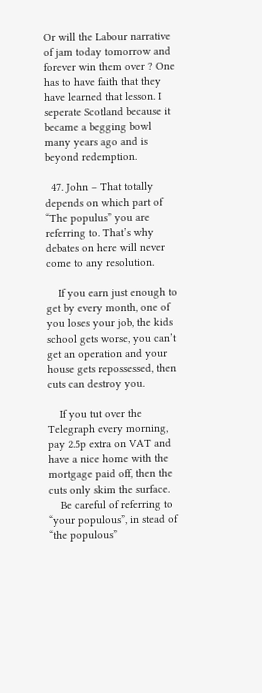Or will the Labour narrative of jam today tomorrow and forever win them over ? One has to have faith that they have learned that lesson. I seperate Scotland because it became a begging bowl many years ago and is beyond redemption.

  47. John – That totally depends on which part of “The populus” you are referring to. That’s why debates on here will never come to any resolution.

    If you earn just enough to get by every month, one of you loses your job, the kids school gets worse, you can’t get an operation and your house gets repossessed, then cuts can destroy you.

    If you tut over the Telegraph every morning, pay 2.5p extra on VAT and have a nice home with the mortgage paid off, then the cuts only skim the surface.
    Be careful of referring to “your populous”, in stead of “the populous”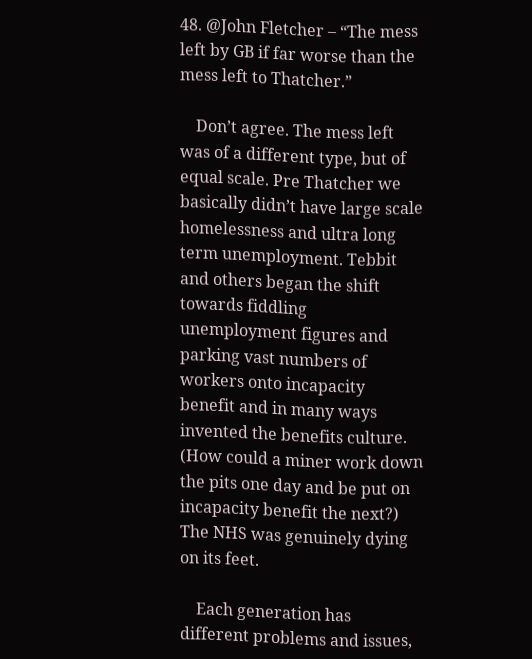48. @John Fletcher – “The mess left by GB if far worse than the mess left to Thatcher.”

    Don’t agree. The mess left was of a different type, but of equal scale. Pre Thatcher we basically didn’t have large scale homelessness and ultra long term unemployment. Tebbit and others began the shift towards fiddling unemployment figures and parking vast numbers of workers onto incapacity benefit and in many ways invented the benefits culture. (How could a miner work down the pits one day and be put on incapacity benefit the next?) The NHS was genuinely dying on its feet.

    Each generation has different problems and issues,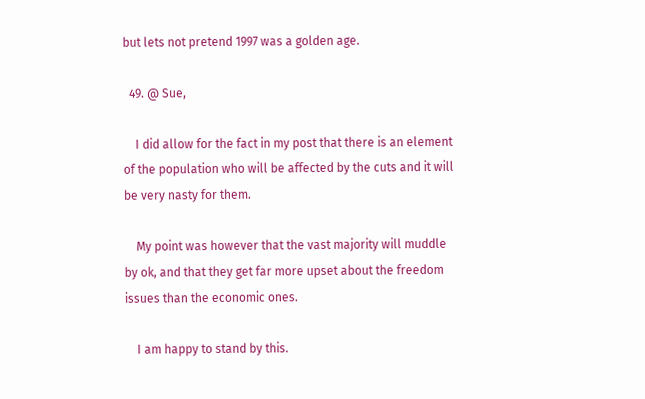but lets not pretend 1997 was a golden age.

  49. @ Sue,

    I did allow for the fact in my post that there is an element of the population who will be affected by the cuts and it will be very nasty for them.

    My point was however that the vast majority will muddle by ok, and that they get far more upset about the freedom issues than the economic ones.

    I am happy to stand by this.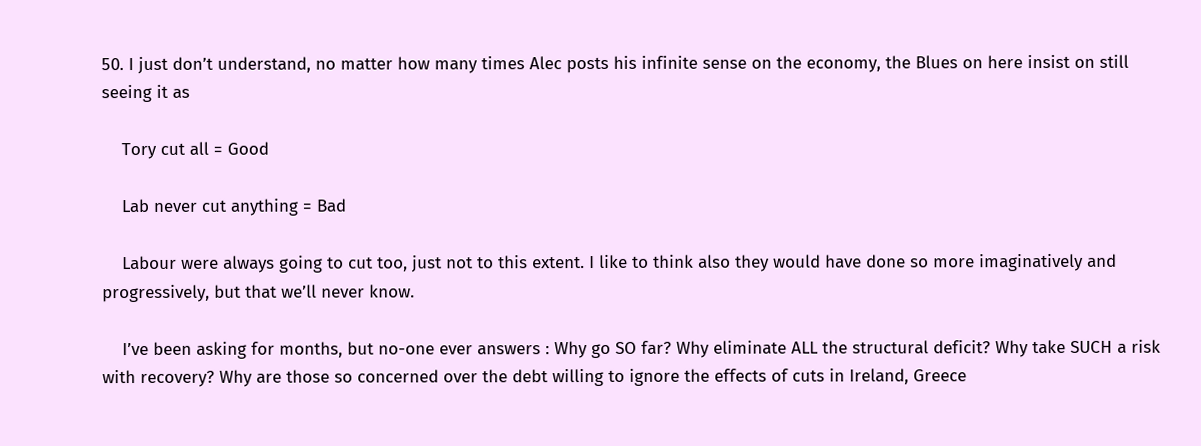50. I just don’t understand, no matter how many times Alec posts his infinite sense on the economy, the Blues on here insist on still seeing it as

    Tory cut all = Good

    Lab never cut anything = Bad

    Labour were always going to cut too, just not to this extent. I like to think also they would have done so more imaginatively and progressively, but that we’ll never know.

    I’ve been asking for months, but no-one ever answers : Why go SO far? Why eliminate ALL the structural deficit? Why take SUCH a risk with recovery? Why are those so concerned over the debt willing to ignore the effects of cuts in Ireland, Greece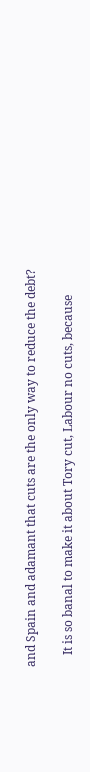and Spain and adamant that cuts are the only way to reduce the debt?

    It is so banal to make it about Tory cut, Labour no cuts, because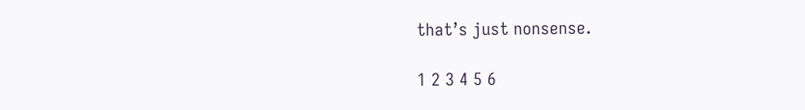that’s just nonsense.

1 2 3 4 5 6